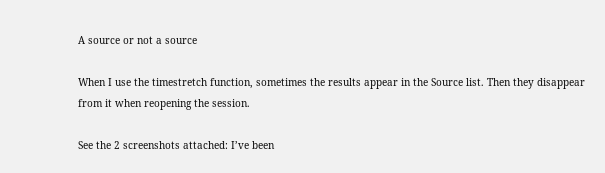A source or not a source

When I use the timestretch function, sometimes the results appear in the Source list. Then they disappear from it when reopening the session.

See the 2 screenshots attached: I’ve been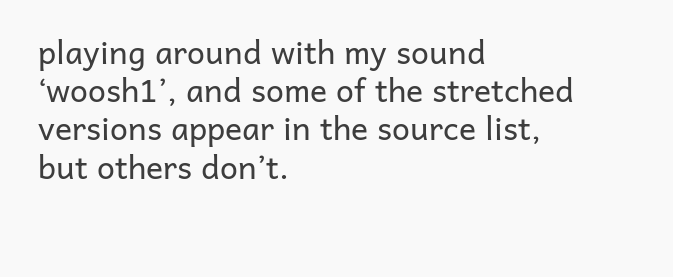playing around with my sound ‘woosh1’, and some of the stretched versions appear in the source list, but others don’t.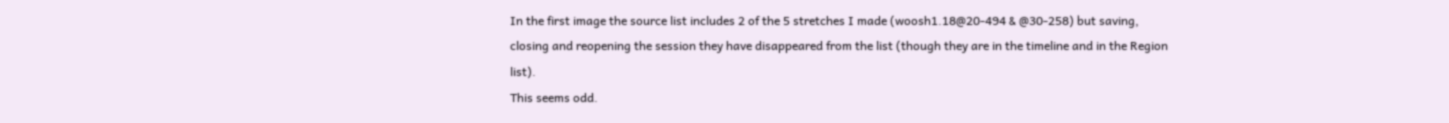In the first image the source list includes 2 of the 5 stretches I made (woosh1.18@20-494 & @30-258) but saving, closing and reopening the session they have disappeared from the list (though they are in the timeline and in the Region list).
This seems odd.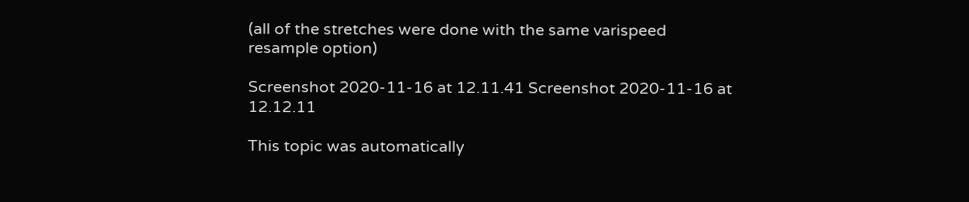(all of the stretches were done with the same varispeed resample option)

Screenshot 2020-11-16 at 12.11.41 Screenshot 2020-11-16 at 12.12.11

This topic was automatically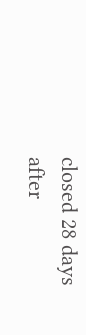closed 28 days after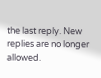the last reply. New replies are no longer allowed.